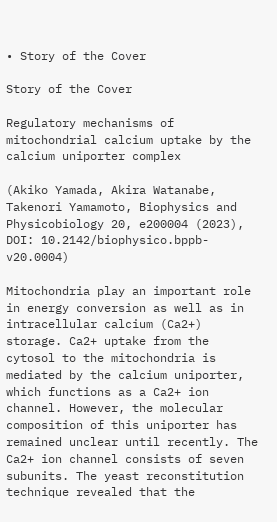• Story of the Cover

Story of the Cover

Regulatory mechanisms of mitochondrial calcium uptake by the calcium uniporter complex

(Akiko Yamada, Akira Watanabe, Takenori Yamamoto, Biophysics and Physicobiology 20, e200004 (2023), DOI: 10.2142/biophysico.bppb-v20.0004)

Mitochondria play an important role in energy conversion as well as in intracellular calcium (Ca2+) storage. Ca2+ uptake from the cytosol to the mitochondria is mediated by the calcium uniporter, which functions as a Ca2+ ion channel. However, the molecular composition of this uniporter has remained unclear until recently. The Ca2+ ion channel consists of seven subunits. The yeast reconstitution technique revealed that the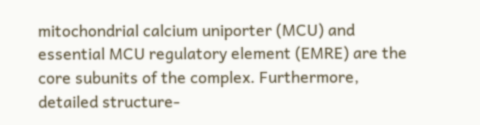mitochondrial calcium uniporter (MCU) and essential MCU regulatory element (EMRE) are the core subunits of the complex. Furthermore, detailed structure-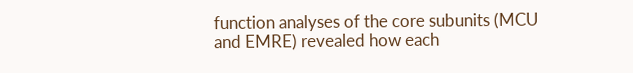function analyses of the core subunits (MCU and EMRE) revealed how each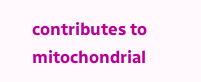contributes to mitochondrial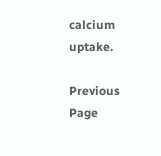calcium uptake.

Previous Page